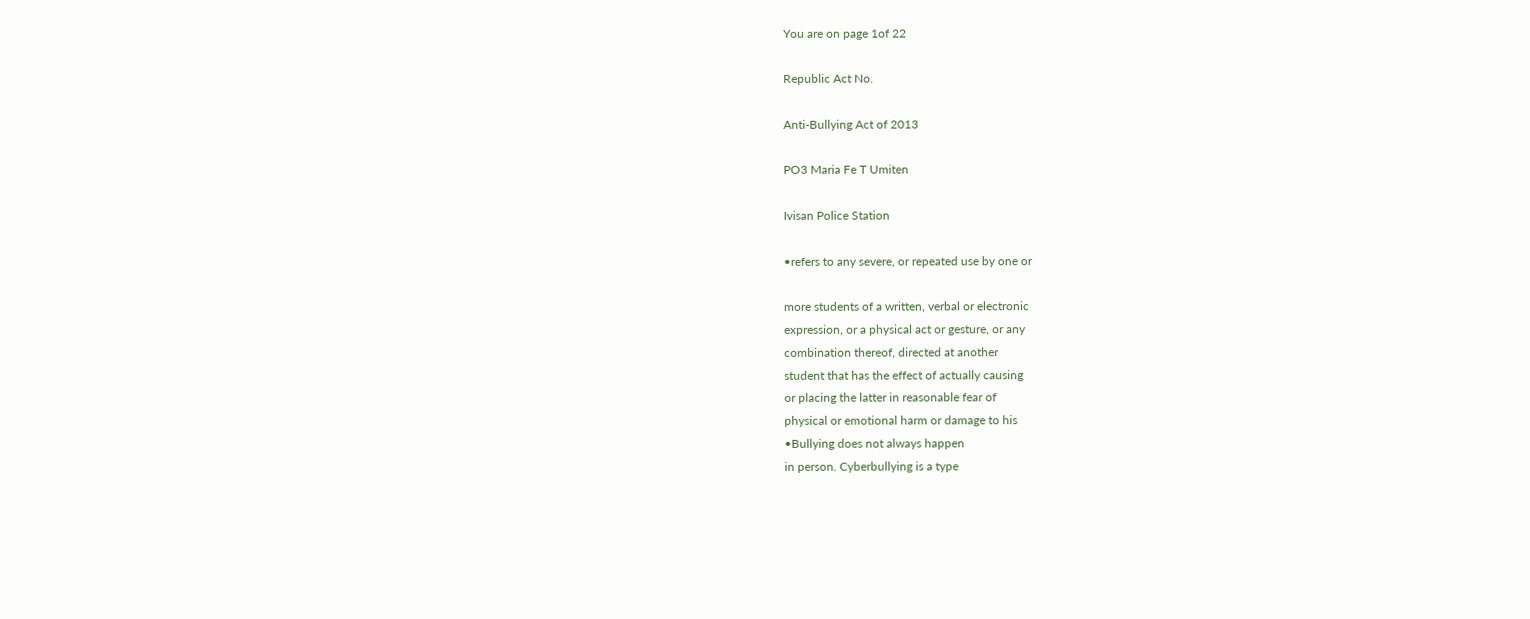You are on page 1of 22

Republic Act No.

Anti-Bullying Act of 2013

PO3 Maria Fe T Umiten

Ivisan Police Station

•refers to any severe, or repeated use by one or

more students of a written, verbal or electronic
expression, or a physical act or gesture, or any
combination thereof, directed at another
student that has the effect of actually causing
or placing the latter in reasonable fear of
physical or emotional harm or damage to his
•Bullying does not always happen
in person. Cyberbullying is a type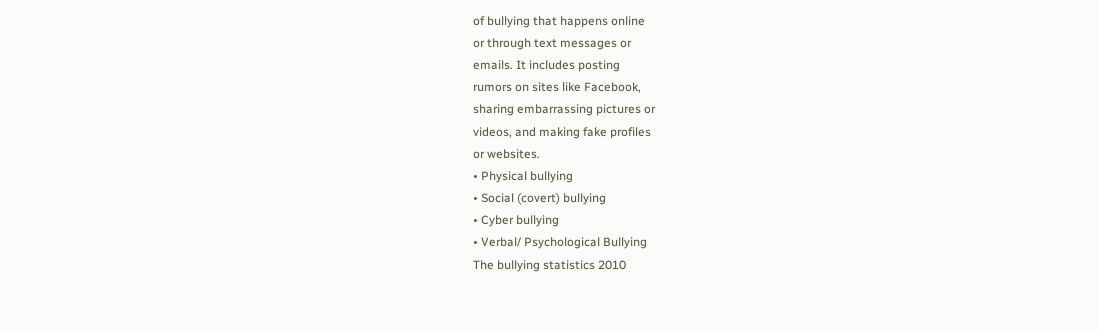of bullying that happens online
or through text messages or
emails. It includes posting
rumors on sites like Facebook,
sharing embarrassing pictures or
videos, and making fake profiles
or websites.
• Physical bullying
• Social (covert) bullying
• Cyber bullying
• Verbal/ Psychological Bullying
The bullying statistics 2010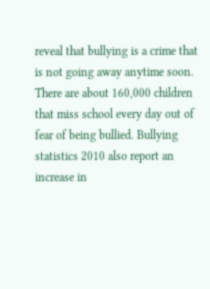reveal that bullying is a crime that
is not going away anytime soon.
There are about 160,000 children
that miss school every day out of
fear of being bullied. Bullying
statistics 2010 also report an
increase in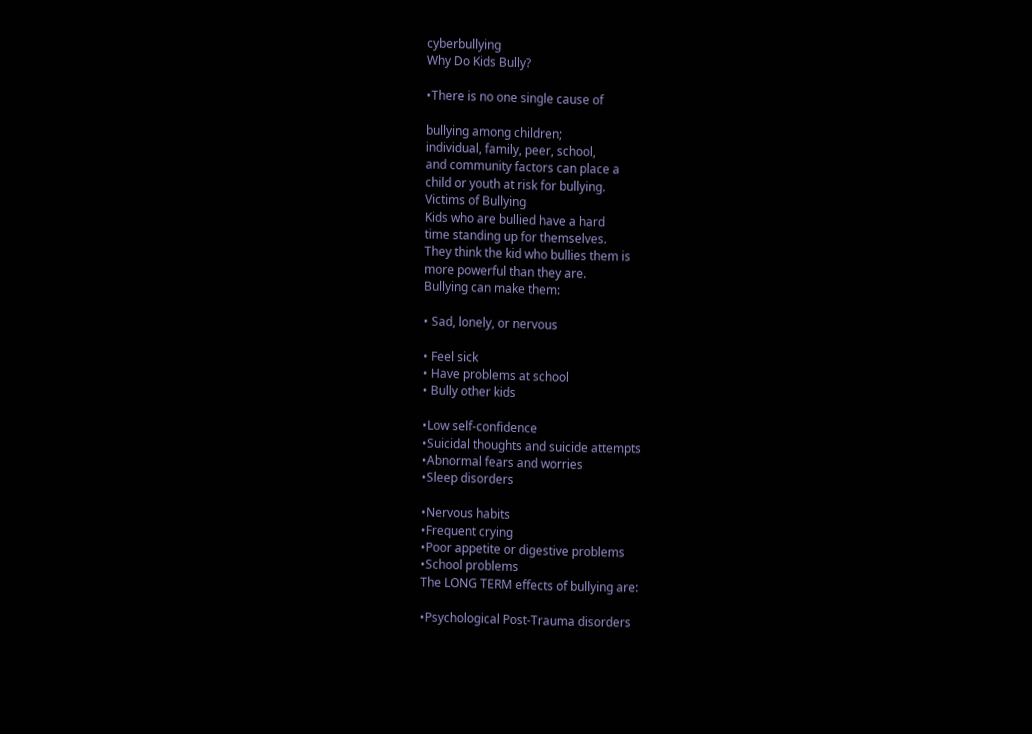cyberbullying
Why Do Kids Bully?

•There is no one single cause of

bullying among children;
individual, family, peer, school,
and community factors can place a
child or youth at risk for bullying.
Victims of Bullying
Kids who are bullied have a hard
time standing up for themselves.
They think the kid who bullies them is
more powerful than they are.
Bullying can make them:

• Sad, lonely, or nervous

• Feel sick
• Have problems at school
• Bully other kids

•Low self-confidence
•Suicidal thoughts and suicide attempts
•Abnormal fears and worries
•Sleep disorders

•Nervous habits
•Frequent crying
•Poor appetite or digestive problems
•School problems
The LONG TERM effects of bullying are:

•Psychological Post-Trauma disorders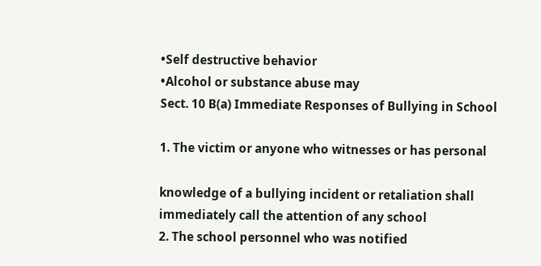•Self destructive behavior
•Alcohol or substance abuse may
Sect. 10 B(a) Immediate Responses of Bullying in School

1. The victim or anyone who witnesses or has personal

knowledge of a bullying incident or retaliation shall
immediately call the attention of any school
2. The school personnel who was notified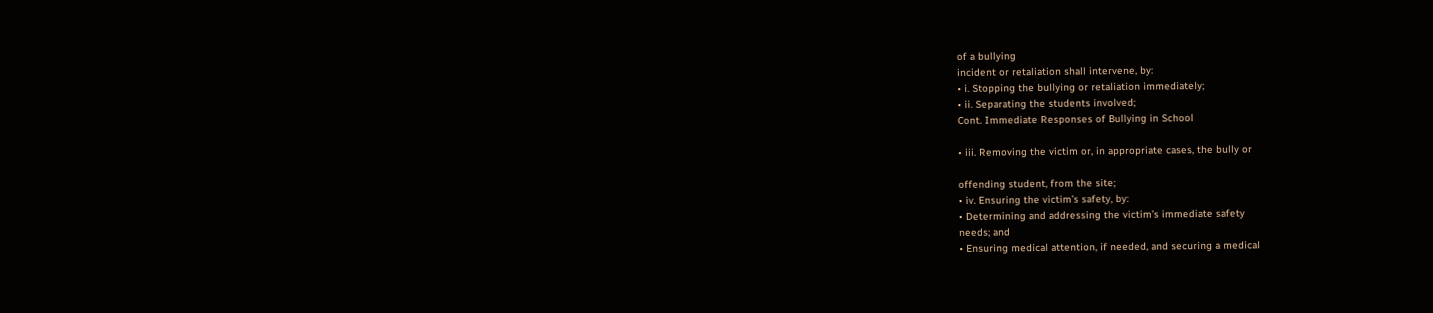of a bullying
incident or retaliation shall intervene, by:
• i. Stopping the bullying or retaliation immediately;
• ii. Separating the students involved;
Cont. Immediate Responses of Bullying in School

• iii. Removing the victim or, in appropriate cases, the bully or

offending student, from the site;
• iv. Ensuring the victim’s safety, by:
• Determining and addressing the victim’s immediate safety
needs; and
• Ensuring medical attention, if needed, and securing a medical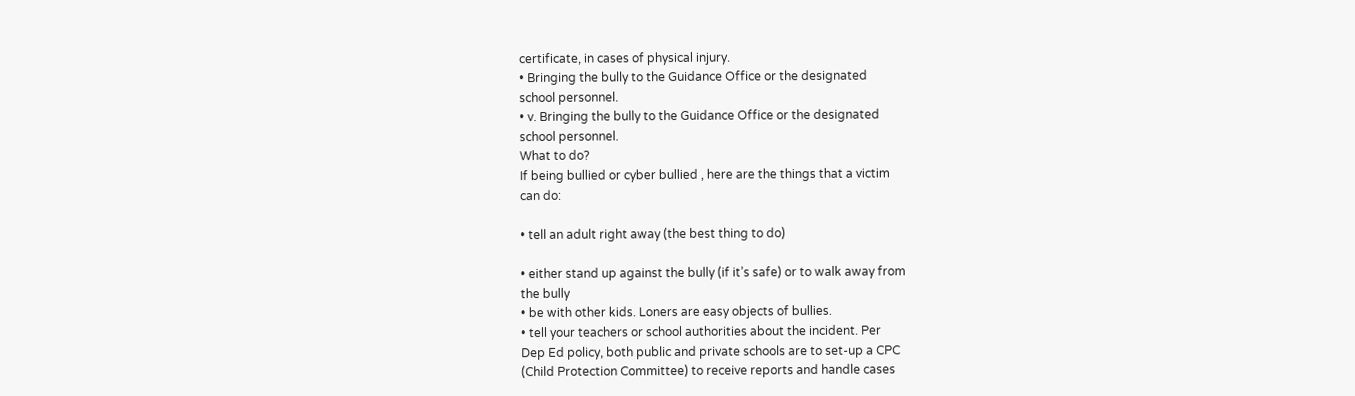certificate, in cases of physical injury.
• Bringing the bully to the Guidance Office or the designated
school personnel.
• v. Bringing the bully to the Guidance Office or the designated
school personnel.
What to do?
If being bullied or cyber bullied , here are the things that a victim
can do:

• tell an adult right away (the best thing to do)

• either stand up against the bully (if it’s safe) or to walk away from
the bully
• be with other kids. Loners are easy objects of bullies.
• tell your teachers or school authorities about the incident. Per
Dep Ed policy, both public and private schools are to set-up a CPC
(Child Protection Committee) to receive reports and handle cases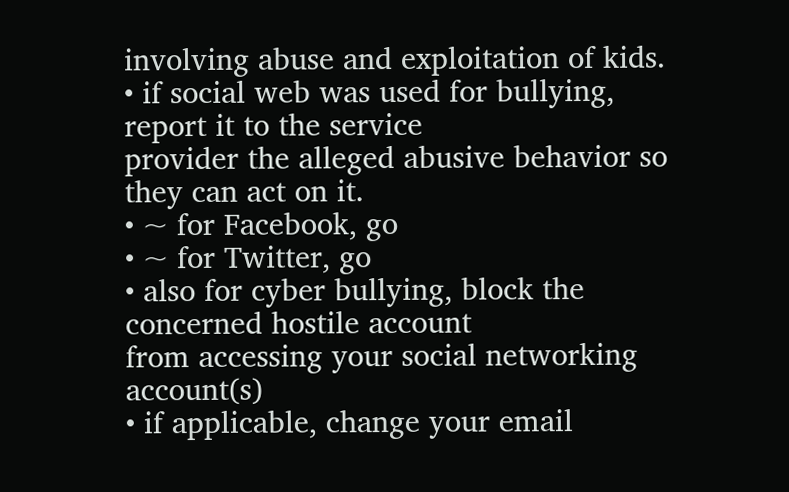involving abuse and exploitation of kids.
• if social web was used for bullying, report it to the service
provider the alleged abusive behavior so they can act on it.
• ~ for Facebook, go
• ~ for Twitter, go
• also for cyber bullying, block the concerned hostile account
from accessing your social networking account(s)
• if applicable, change your email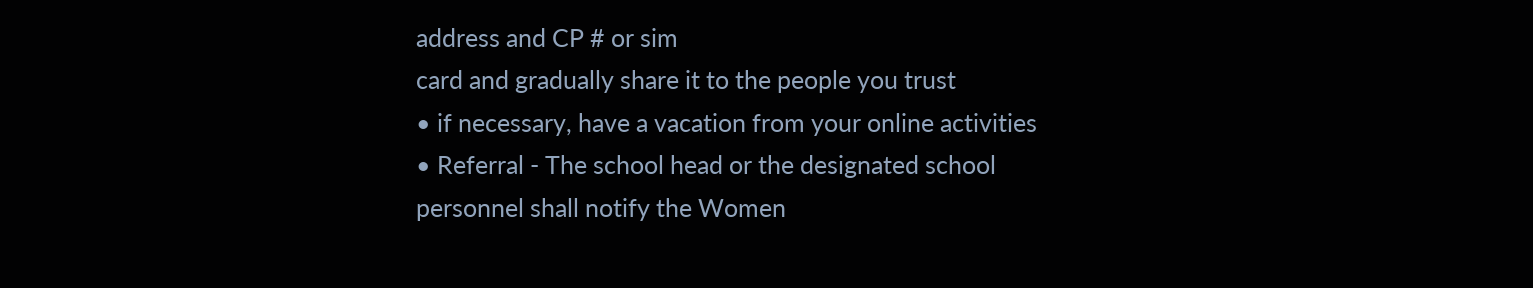address and CP # or sim
card and gradually share it to the people you trust
• if necessary, have a vacation from your online activities
• Referral - The school head or the designated school
personnel shall notify the Women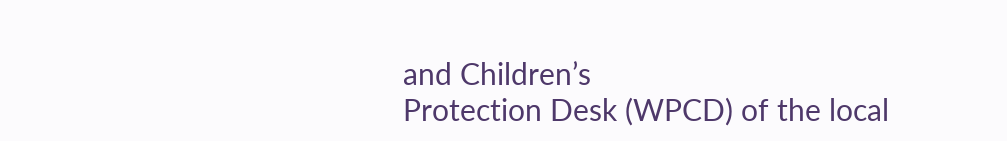and Children’s
Protection Desk (WPCD) of the local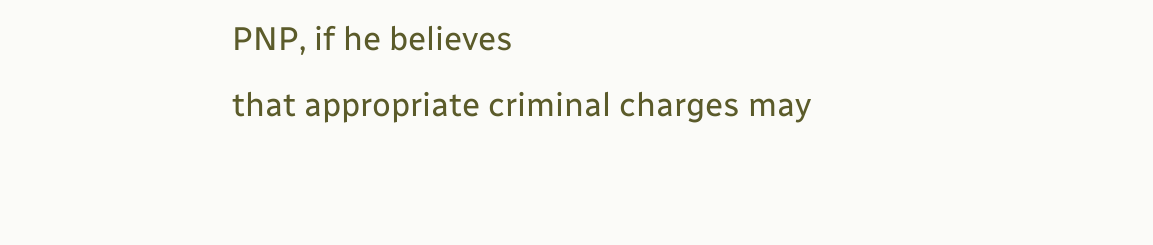PNP, if he believes
that appropriate criminal charges may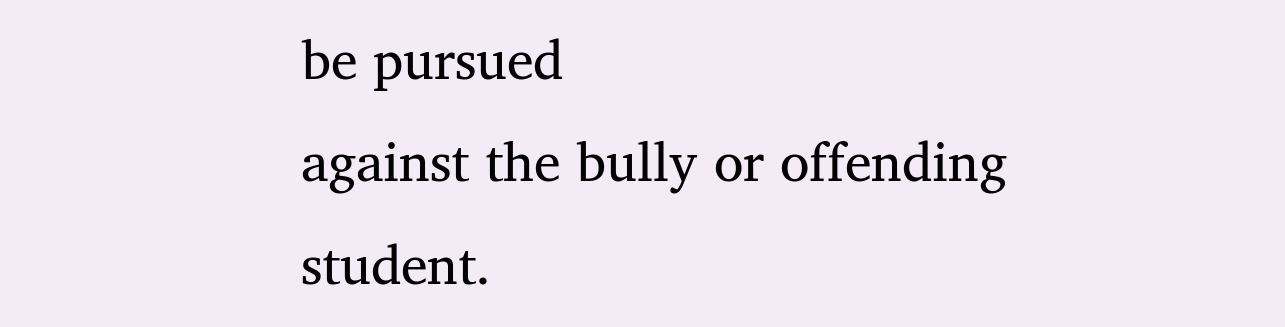be pursued
against the bully or offending student.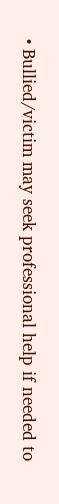• Bullied/victim may seek professional help if needed to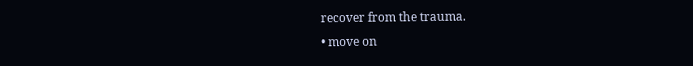recover from the trauma.
• move on